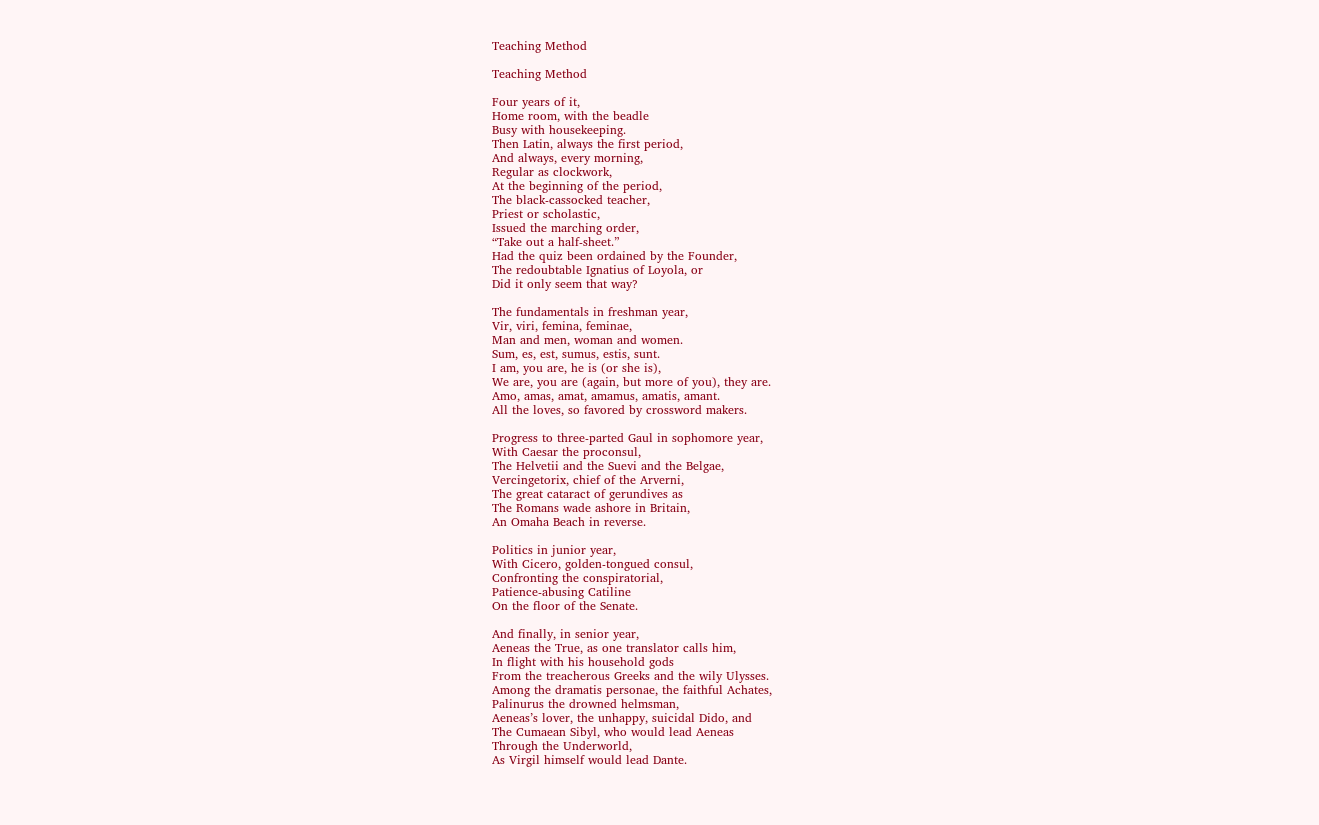Teaching Method

Teaching Method

Four years of it,
Home room, with the beadle
Busy with housekeeping.
Then Latin, always the first period,
And always, every morning,
Regular as clockwork,
At the beginning of the period,
The black-cassocked teacher,
Priest or scholastic,
Issued the marching order,
“Take out a half-sheet.”
Had the quiz been ordained by the Founder,
The redoubtable Ignatius of Loyola, or
Did it only seem that way?

The fundamentals in freshman year,
Vir, viri, femina, feminae,
Man and men, woman and women.
Sum, es, est, sumus, estis, sunt.
I am, you are, he is (or she is),
We are, you are (again, but more of you), they are.
Amo, amas, amat, amamus, amatis, amant.
All the loves, so favored by crossword makers.

Progress to three-parted Gaul in sophomore year,
With Caesar the proconsul,
The Helvetii and the Suevi and the Belgae,
Vercingetorix, chief of the Arverni,
The great cataract of gerundives as
The Romans wade ashore in Britain,
An Omaha Beach in reverse.

Politics in junior year,
With Cicero, golden-tongued consul,
Confronting the conspiratorial,
Patience-abusing Catiline
On the floor of the Senate.

And finally, in senior year,
Aeneas the True, as one translator calls him,
In flight with his household gods
From the treacherous Greeks and the wily Ulysses.
Among the dramatis personae, the faithful Achates,
Palinurus the drowned helmsman,
Aeneas’s lover, the unhappy, suicidal Dido, and
The Cumaean Sibyl, who would lead Aeneas
Through the Underworld,
As Virgil himself would lead Dante.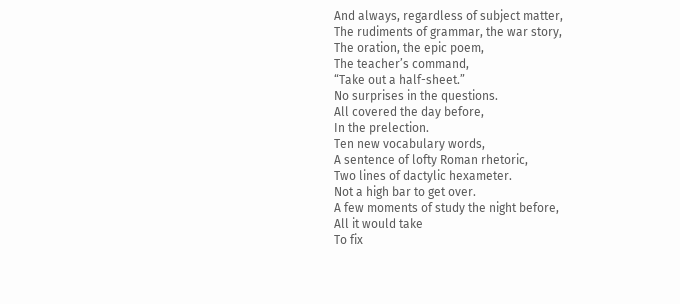And always, regardless of subject matter,
The rudiments of grammar, the war story,
The oration, the epic poem,
The teacher’s command,
“Take out a half-sheet.”
No surprises in the questions.
All covered the day before,
In the prelection.
Ten new vocabulary words,
A sentence of lofty Roman rhetoric,
Two lines of dactylic hexameter.
Not a high bar to get over.
A few moments of study the night before,
All it would take
To fix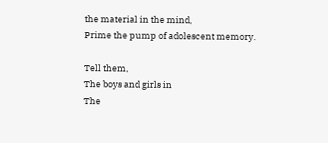the material in the mind,
Prime the pump of adolescent memory.

Tell them,
The boys and girls in
The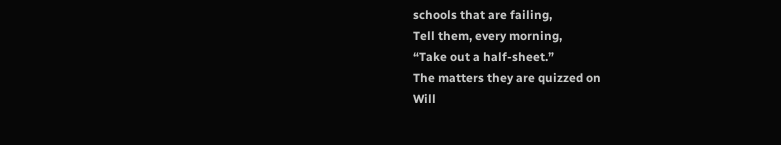schools that are failing,
Tell them, every morning,
“Take out a half-sheet.”
The matters they are quizzed on
Will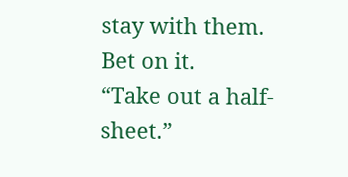stay with them.
Bet on it.
“Take out a half-sheet.”